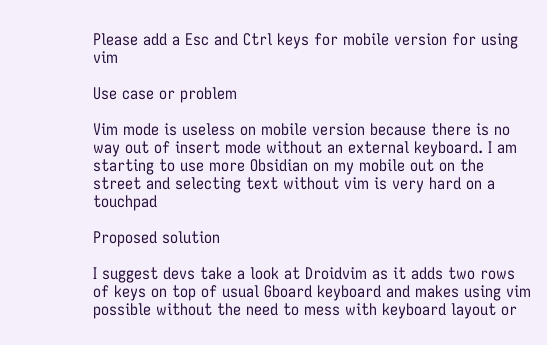Please add a Esc and Ctrl keys for mobile version for using vim

Use case or problem

Vim mode is useless on mobile version because there is no way out of insert mode without an external keyboard. I am starting to use more Obsidian on my mobile out on the street and selecting text without vim is very hard on a touchpad

Proposed solution

I suggest devs take a look at Droidvim as it adds two rows of keys on top of usual Gboard keyboard and makes using vim possible without the need to mess with keyboard layout or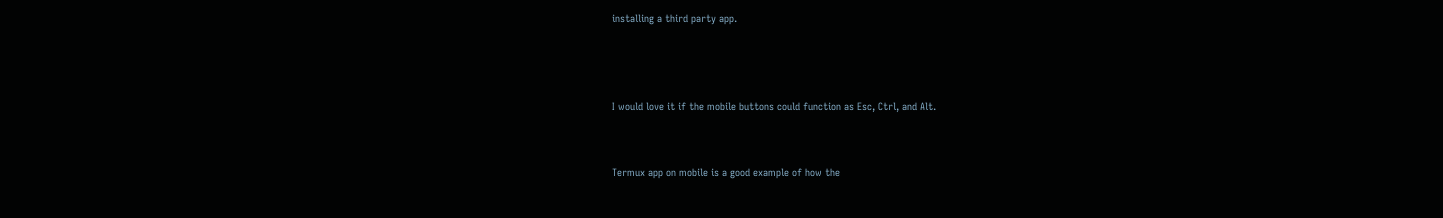installing a third party app.



I would love it if the mobile buttons could function as Esc, Ctrl, and Alt.


Termux app on mobile is a good example of how the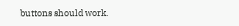buttons should work.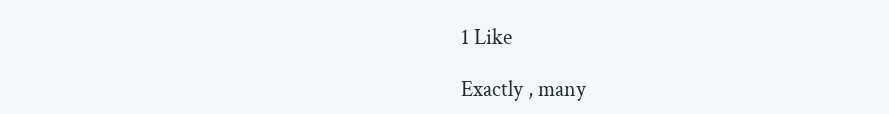1 Like

Exactly , many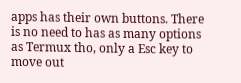apps has their own buttons. There is no need to has as many options as Termux tho, only a Esc key to move out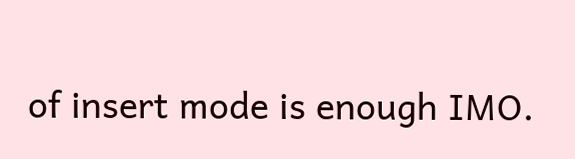of insert mode is enough IMO.